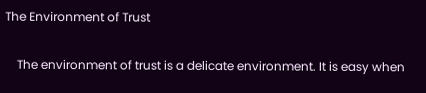The Environment of Trust

    The environment of trust is a delicate environment. It is easy when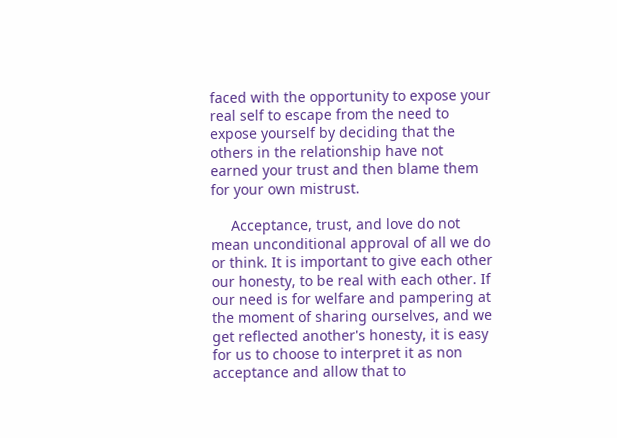faced with the opportunity to expose your real self to escape from the need to expose yourself by deciding that the others in the relationship have not earned your trust and then blame them for your own mistrust.

     Acceptance, trust, and love do not mean unconditional approval of all we do or think. It is important to give each other our honesty, to be real with each other. If our need is for welfare and pampering at the moment of sharing ourselves, and we get reflected another's honesty, it is easy for us to choose to interpret it as non acceptance and allow that to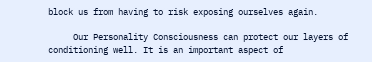block us from having to risk exposing ourselves again.

     Our Personality Consciousness can protect our layers of conditioning well. It is an important aspect of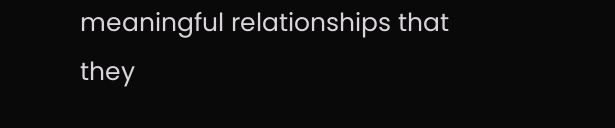meaningful relationships that they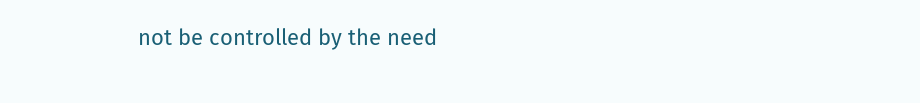not be controlled by the need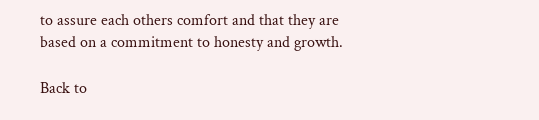to assure each others comfort and that they are based on a commitment to honesty and growth.

Back to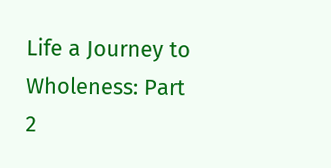Life a Journey to Wholeness: Part 2